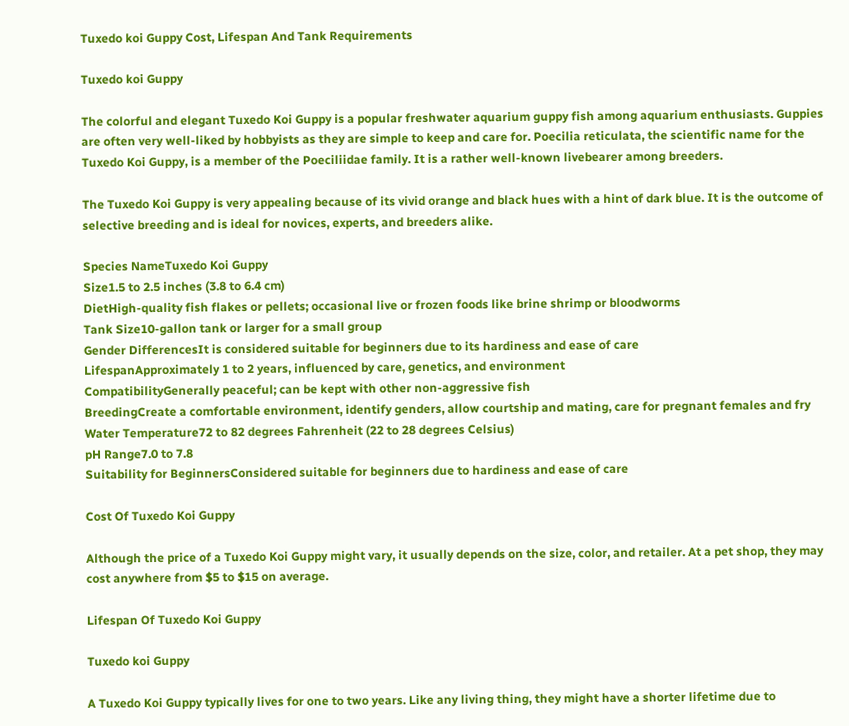Tuxedo koi Guppy Cost, Lifespan And Tank Requirements

Tuxedo koi Guppy

The colorful and elegant Tuxedo Koi Guppy is a popular freshwater aquarium guppy fish among aquarium enthusiasts. Guppies are often very well-liked by hobbyists as they are simple to keep and care for. Poecilia reticulata, the scientific name for the Tuxedo Koi Guppy, is a member of the Poeciliidae family. It is a rather well-known livebearer among breeders.

The Tuxedo Koi Guppy is very appealing because of its vivid orange and black hues with a hint of dark blue. It is the outcome of selective breeding and is ideal for novices, experts, and breeders alike.

Species NameTuxedo Koi Guppy
Size1.5 to 2.5 inches (3.8 to 6.4 cm)
DietHigh-quality fish flakes or pellets; occasional live or frozen foods like brine shrimp or bloodworms
Tank Size10-gallon tank or larger for a small group
Gender DifferencesIt is considered suitable for beginners due to its hardiness and ease of care
LifespanApproximately 1 to 2 years, influenced by care, genetics, and environment
CompatibilityGenerally peaceful; can be kept with other non-aggressive fish
BreedingCreate a comfortable environment, identify genders, allow courtship and mating, care for pregnant females and fry
Water Temperature72 to 82 degrees Fahrenheit (22 to 28 degrees Celsius)
pH Range7.0 to 7.8
Suitability for BeginnersConsidered suitable for beginners due to hardiness and ease of care

Cost Of Tuxedo Koi Guppy

Although the price of a Tuxedo Koi Guppy might vary, it usually depends on the size, color, and retailer. At a pet shop, they may cost anywhere from $5 to $15 on average.

Lifespan Of Tuxedo Koi Guppy

Tuxedo koi Guppy

A Tuxedo Koi Guppy typically lives for one to two years. Like any living thing, they might have a shorter lifetime due to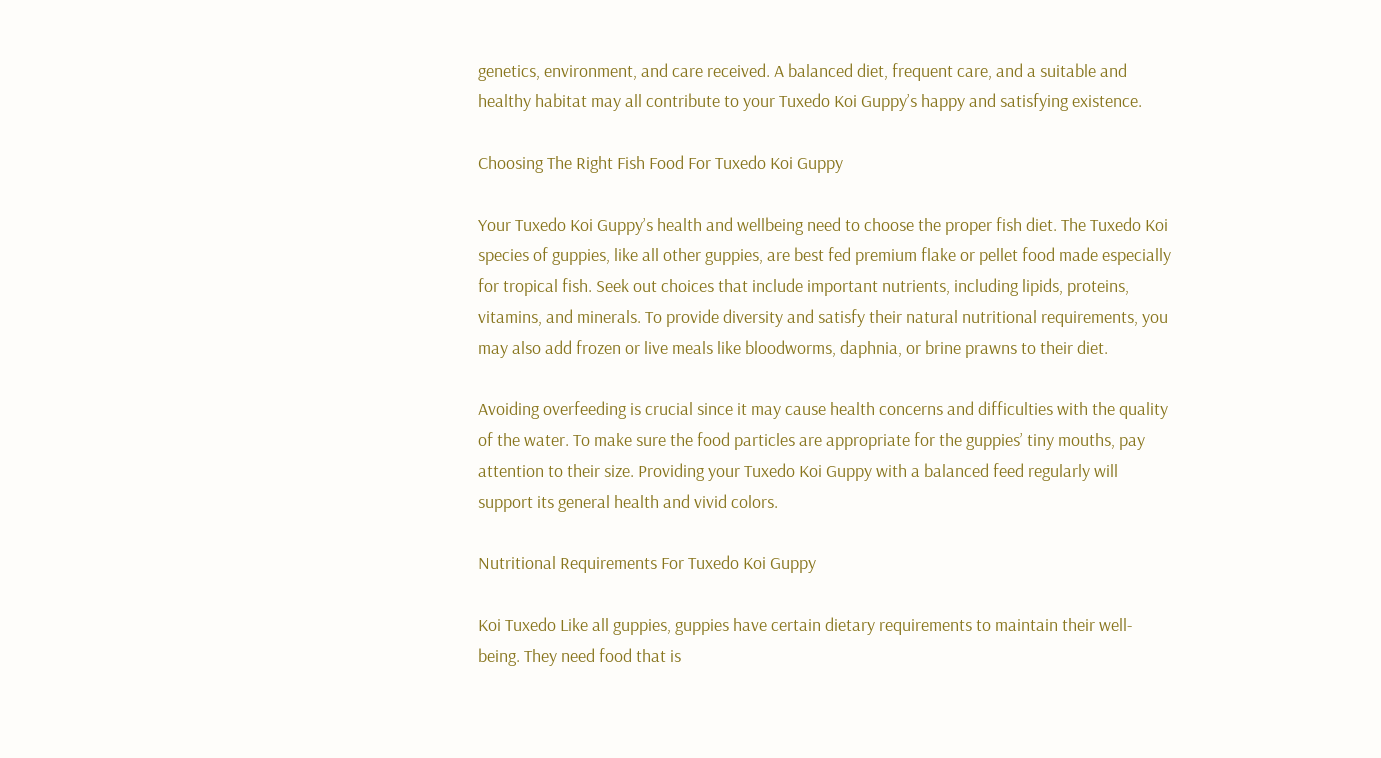genetics, environment, and care received. A balanced diet, frequent care, and a suitable and healthy habitat may all contribute to your Tuxedo Koi Guppy’s happy and satisfying existence.

Choosing The Right Fish Food For Tuxedo Koi Guppy

Your Tuxedo Koi Guppy’s health and wellbeing need to choose the proper fish diet. The Tuxedo Koi species of guppies, like all other guppies, are best fed premium flake or pellet food made especially for tropical fish. Seek out choices that include important nutrients, including lipids, proteins, vitamins, and minerals. To provide diversity and satisfy their natural nutritional requirements, you may also add frozen or live meals like bloodworms, daphnia, or brine prawns to their diet.

Avoiding overfeeding is crucial since it may cause health concerns and difficulties with the quality of the water. To make sure the food particles are appropriate for the guppies’ tiny mouths, pay attention to their size. Providing your Tuxedo Koi Guppy with a balanced feed regularly will support its general health and vivid colors.

Nutritional Requirements For Tuxedo Koi Guppy

Koi Tuxedo Like all guppies, guppies have certain dietary requirements to maintain their well-being. They need food that is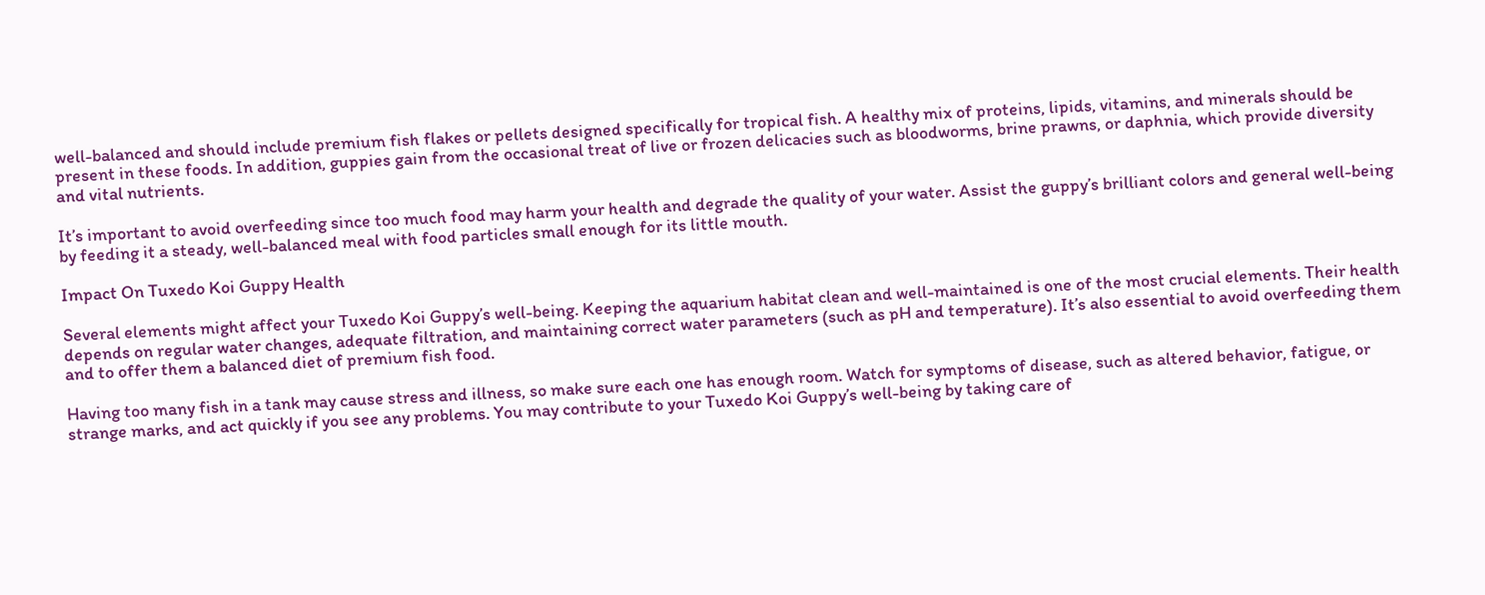well-balanced and should include premium fish flakes or pellets designed specifically for tropical fish. A healthy mix of proteins, lipids, vitamins, and minerals should be present in these foods. In addition, guppies gain from the occasional treat of live or frozen delicacies such as bloodworms, brine prawns, or daphnia, which provide diversity and vital nutrients.

It’s important to avoid overfeeding since too much food may harm your health and degrade the quality of your water. Assist the guppy’s brilliant colors and general well-being by feeding it a steady, well-balanced meal with food particles small enough for its little mouth.

Impact On Tuxedo Koi Guppy Health

Several elements might affect your Tuxedo Koi Guppy’s well-being. Keeping the aquarium habitat clean and well-maintained is one of the most crucial elements. Their health depends on regular water changes, adequate filtration, and maintaining correct water parameters (such as pH and temperature). It’s also essential to avoid overfeeding them and to offer them a balanced diet of premium fish food.

Having too many fish in a tank may cause stress and illness, so make sure each one has enough room. Watch for symptoms of disease, such as altered behavior, fatigue, or strange marks, and act quickly if you see any problems. You may contribute to your Tuxedo Koi Guppy’s well-being by taking care of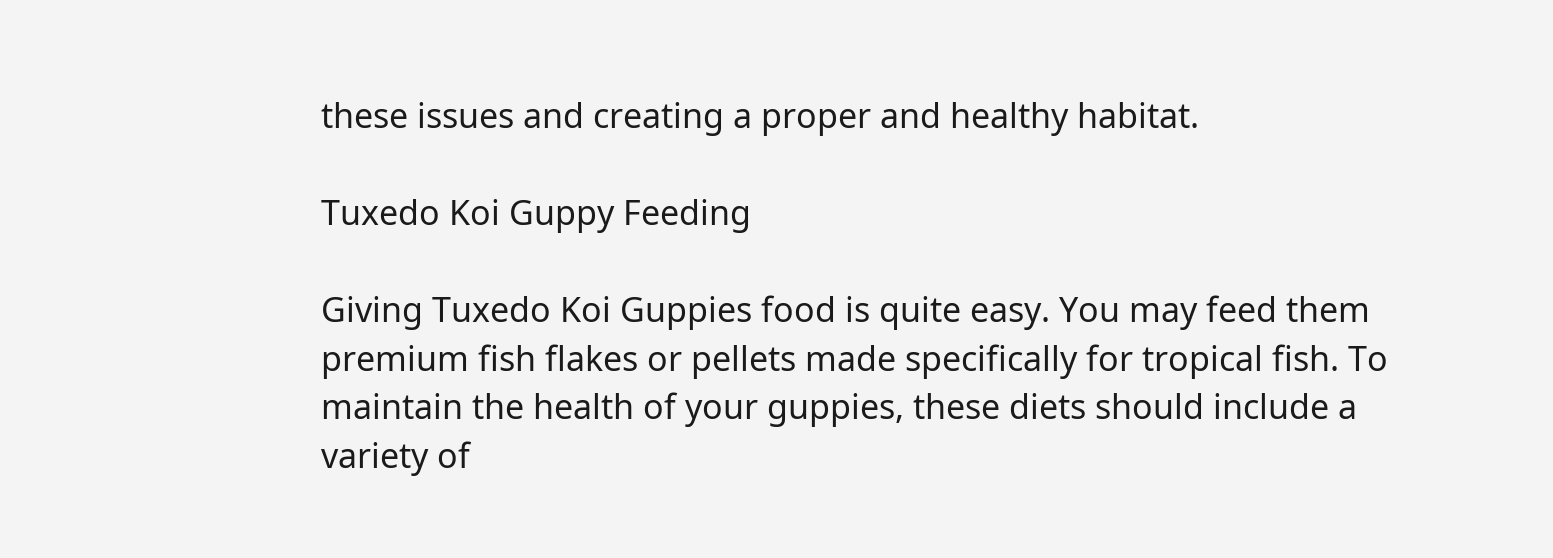these issues and creating a proper and healthy habitat.

Tuxedo Koi Guppy Feeding

Giving Tuxedo Koi Guppies food is quite easy. You may feed them premium fish flakes or pellets made specifically for tropical fish. To maintain the health of your guppies, these diets should include a variety of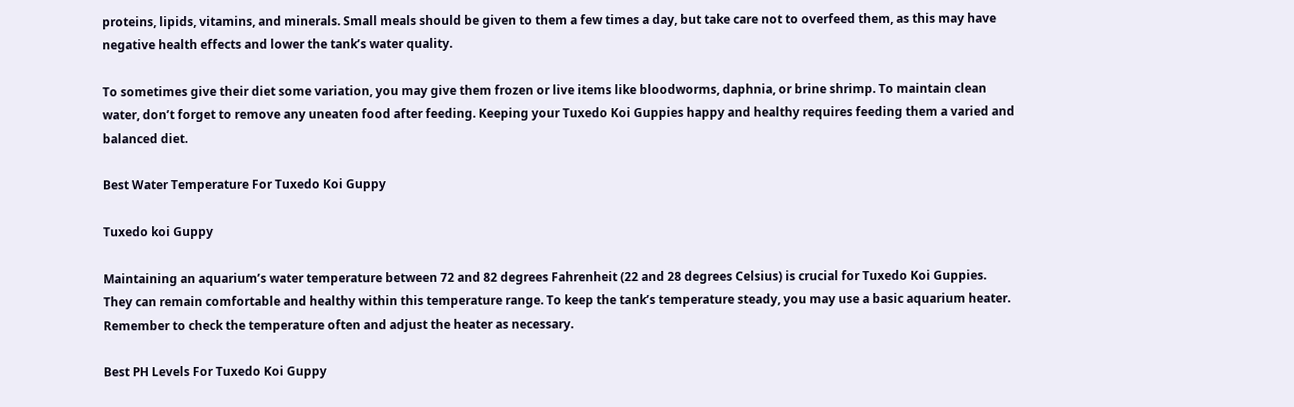proteins, lipids, vitamins, and minerals. Small meals should be given to them a few times a day, but take care not to overfeed them, as this may have negative health effects and lower the tank’s water quality.

To sometimes give their diet some variation, you may give them frozen or live items like bloodworms, daphnia, or brine shrimp. To maintain clean water, don’t forget to remove any uneaten food after feeding. Keeping your Tuxedo Koi Guppies happy and healthy requires feeding them a varied and balanced diet.

Best Water Temperature For Tuxedo Koi Guppy

Tuxedo koi Guppy

Maintaining an aquarium’s water temperature between 72 and 82 degrees Fahrenheit (22 and 28 degrees Celsius) is crucial for Tuxedo Koi Guppies. They can remain comfortable and healthy within this temperature range. To keep the tank’s temperature steady, you may use a basic aquarium heater. Remember to check the temperature often and adjust the heater as necessary.

Best PH Levels For Tuxedo Koi Guppy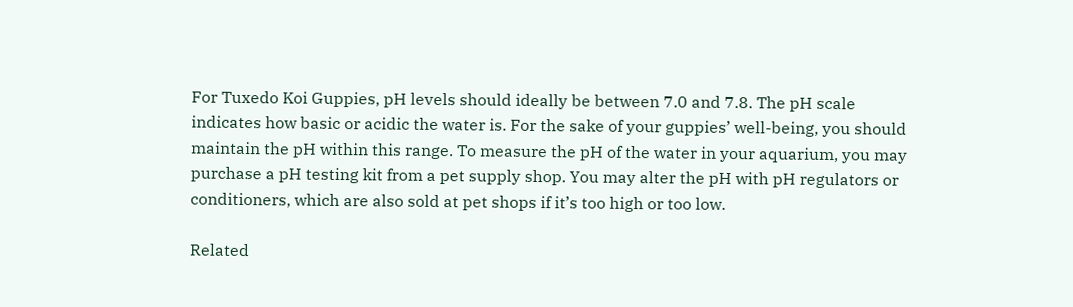For Tuxedo Koi Guppies, pH levels should ideally be between 7.0 and 7.8. The pH scale indicates how basic or acidic the water is. For the sake of your guppies’ well-being, you should maintain the pH within this range. To measure the pH of the water in your aquarium, you may purchase a pH testing kit from a pet supply shop. You may alter the pH with pH regulators or conditioners, which are also sold at pet shops if it’s too high or too low.

Related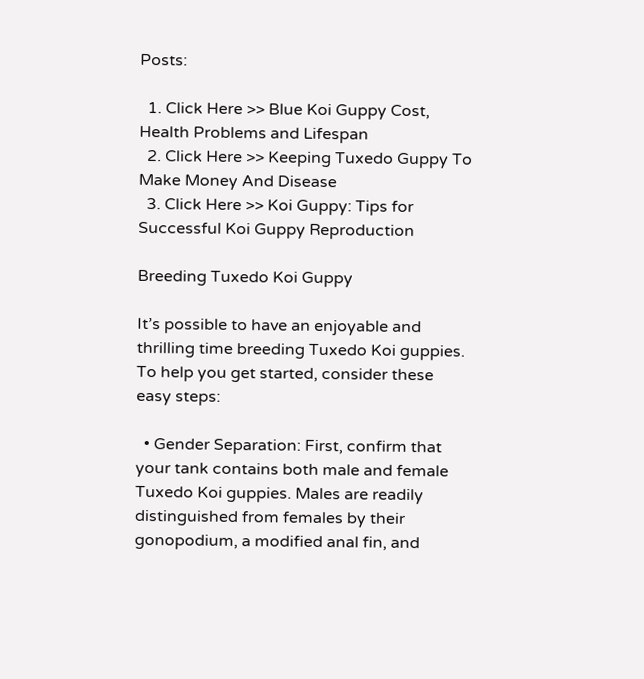Posts:

  1. Click Here >> Blue Koi Guppy Cost, Health Problems and Lifespan
  2. Click Here >> Keeping Tuxedo Guppy To Make Money And Disease
  3. Click Here >> Koi Guppy: Tips for Successful Koi Guppy Reproduction

Breeding Tuxedo Koi Guppy

It’s possible to have an enjoyable and thrilling time breeding Tuxedo Koi guppies. To help you get started, consider these easy steps:

  • Gender Separation: First, confirm that your tank contains both male and female Tuxedo Koi guppies. Males are readily distinguished from females by their gonopodium, a modified anal fin, and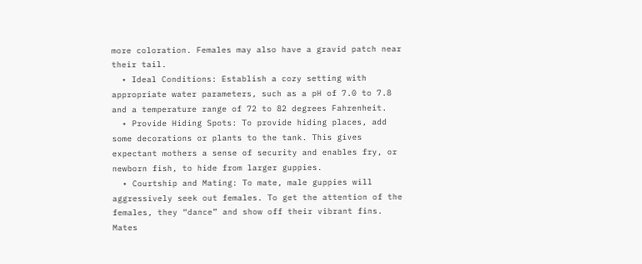more coloration. Females may also have a gravid patch near their tail.
  • Ideal Conditions: Establish a cozy setting with appropriate water parameters, such as a pH of 7.0 to 7.8 and a temperature range of 72 to 82 degrees Fahrenheit.
  • Provide Hiding Spots: To provide hiding places, add some decorations or plants to the tank. This gives expectant mothers a sense of security and enables fry, or newborn fish, to hide from larger guppies.
  • Courtship and Mating: To mate, male guppies will aggressively seek out females. To get the attention of the females, they “dance” and show off their vibrant fins. Mates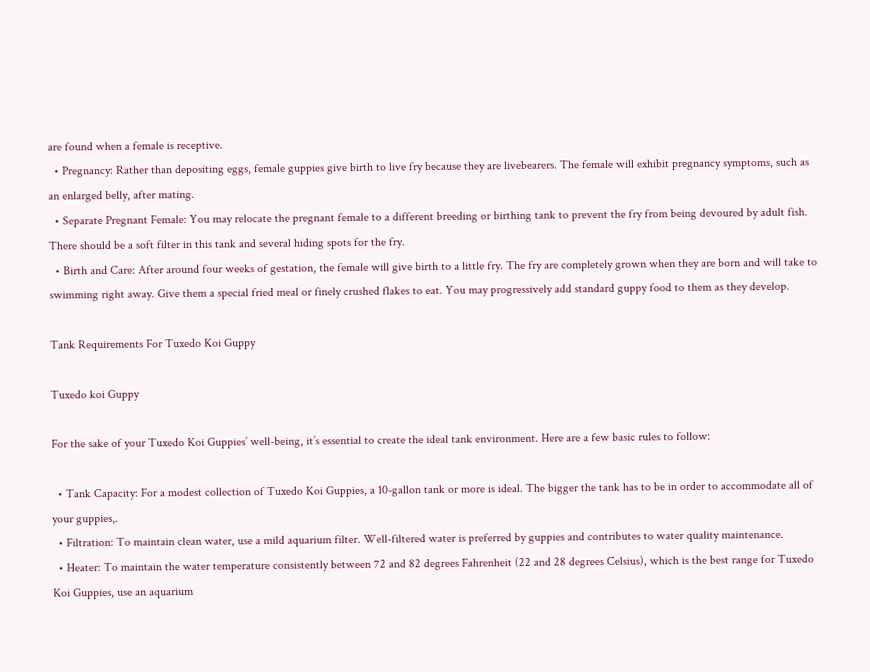are found when a female is receptive.
  • Pregnancy: Rather than depositing eggs, female guppies give birth to live fry because they are livebearers. The female will exhibit pregnancy symptoms, such as an enlarged belly, after mating.
  • Separate Pregnant Female: You may relocate the pregnant female to a different breeding or birthing tank to prevent the fry from being devoured by adult fish. There should be a soft filter in this tank and several hiding spots for the fry.
  • Birth and Care: After around four weeks of gestation, the female will give birth to a little fry. The fry are completely grown when they are born and will take to swimming right away. Give them a special fried meal or finely crushed flakes to eat. You may progressively add standard guppy food to them as they develop.

Tank Requirements For Tuxedo Koi Guppy

Tuxedo koi Guppy

For the sake of your Tuxedo Koi Guppies’ well-being, it’s essential to create the ideal tank environment. Here are a few basic rules to follow:

  • Tank Capacity: For a modest collection of Tuxedo Koi Guppies, a 10-gallon tank or more is ideal. The bigger the tank has to be in order to accommodate all of your guppies,.
  • Filtration: To maintain clean water, use a mild aquarium filter. Well-filtered water is preferred by guppies and contributes to water quality maintenance.
  • Heater: To maintain the water temperature consistently between 72 and 82 degrees Fahrenheit (22 and 28 degrees Celsius), which is the best range for Tuxedo Koi Guppies, use an aquarium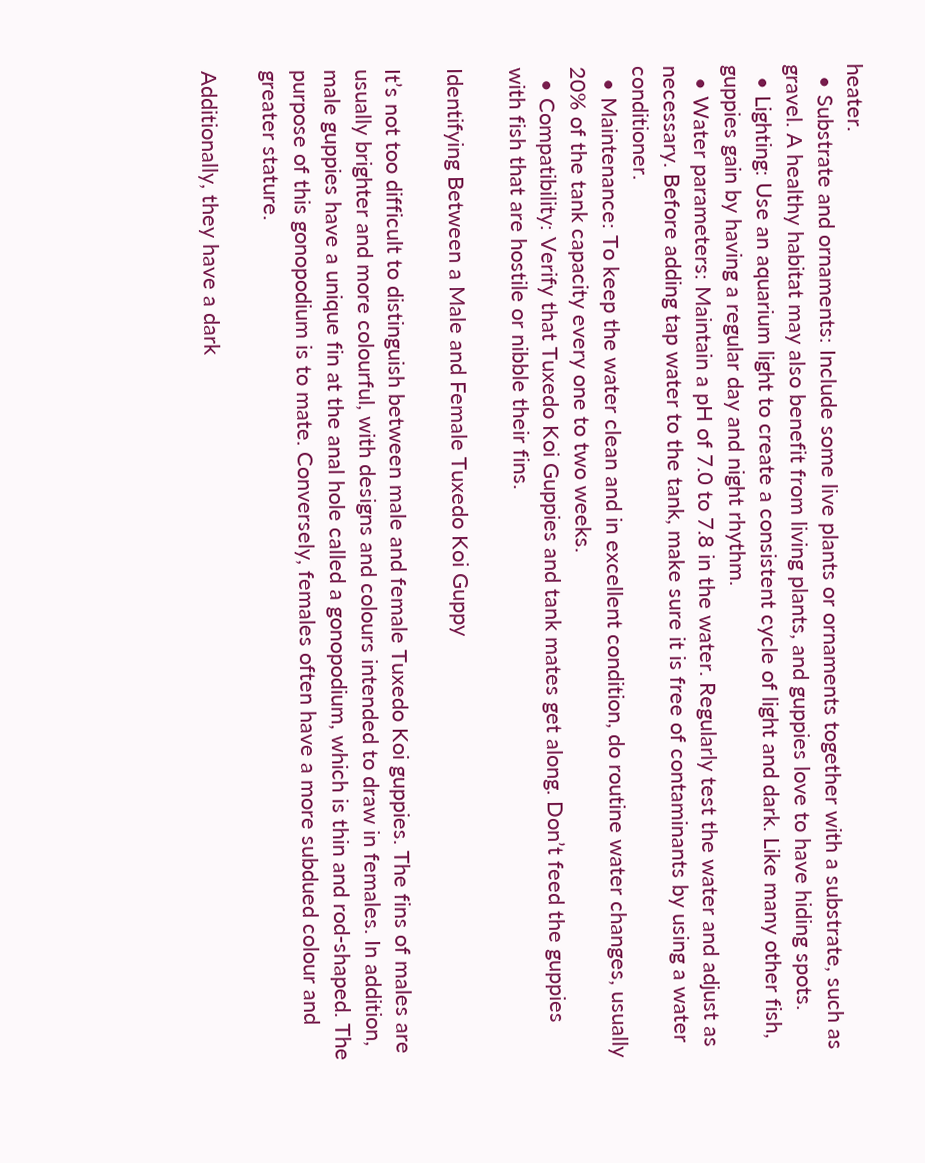heater.
  • Substrate and ornaments: Include some live plants or ornaments together with a substrate, such as gravel. A healthy habitat may also benefit from living plants, and guppies love to have hiding spots.
  • Lighting: Use an aquarium light to create a consistent cycle of light and dark. Like many other fish, guppies gain by having a regular day and night rhythm.
  • Water parameters: Maintain a pH of 7.0 to 7.8 in the water. Regularly test the water and adjust as necessary. Before adding tap water to the tank, make sure it is free of contaminants by using a water conditioner.
  • Maintenance: To keep the water clean and in excellent condition, do routine water changes, usually 20% of the tank capacity every one to two weeks.
  • Compatibility: Verify that Tuxedo Koi Guppies and tank mates get along. Don’t feed the guppies with fish that are hostile or nibble their fins.

Identifying Between a Male and Female Tuxedo Koi Guppy

It’s not too difficult to distinguish between male and female Tuxedo Koi guppies. The fins of males are usually brighter and more colourful, with designs and colours intended to draw in females. In addition, male guppies have a unique fin at the anal hole called a gonopodium, which is thin and rod-shaped. The purpose of this gonopodium is to mate. Conversely, females often have a more subdued colour and greater stature.

Additionally, they have a dark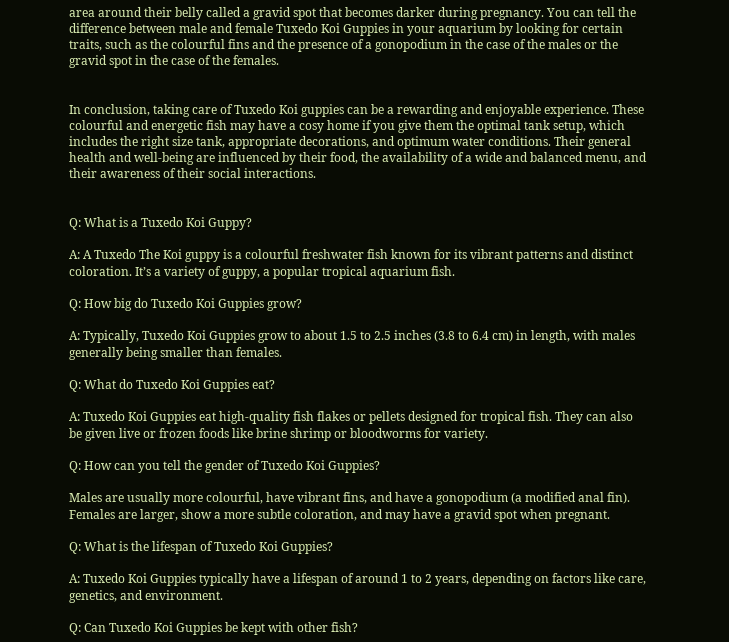area around their belly called a gravid spot that becomes darker during pregnancy. You can tell the difference between male and female Tuxedo Koi Guppies in your aquarium by looking for certain traits, such as the colourful fins and the presence of a gonopodium in the case of the males or the gravid spot in the case of the females.


In conclusion, taking care of Tuxedo Koi guppies can be a rewarding and enjoyable experience. These colourful and energetic fish may have a cosy home if you give them the optimal tank setup, which includes the right size tank, appropriate decorations, and optimum water conditions. Their general health and well-being are influenced by their food, the availability of a wide and balanced menu, and their awareness of their social interactions.


Q: What is a Tuxedo Koi Guppy?

A: A Tuxedo The Koi guppy is a colourful freshwater fish known for its vibrant patterns and distinct coloration. It’s a variety of guppy, a popular tropical aquarium fish.

Q: How big do Tuxedo Koi Guppies grow?

A: Typically, Tuxedo Koi Guppies grow to about 1.5 to 2.5 inches (3.8 to 6.4 cm) in length, with males generally being smaller than females.

Q: What do Tuxedo Koi Guppies eat?

A: Tuxedo Koi Guppies eat high-quality fish flakes or pellets designed for tropical fish. They can also be given live or frozen foods like brine shrimp or bloodworms for variety.

Q: How can you tell the gender of Tuxedo Koi Guppies?

Males are usually more colourful, have vibrant fins, and have a gonopodium (a modified anal fin). Females are larger, show a more subtle coloration, and may have a gravid spot when pregnant.

Q: What is the lifespan of Tuxedo Koi Guppies?

A: Tuxedo Koi Guppies typically have a lifespan of around 1 to 2 years, depending on factors like care, genetics, and environment.

Q: Can Tuxedo Koi Guppies be kept with other fish?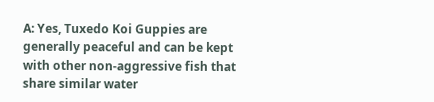A: Yes, Tuxedo Koi Guppies are generally peaceful and can be kept with other non-aggressive fish that share similar water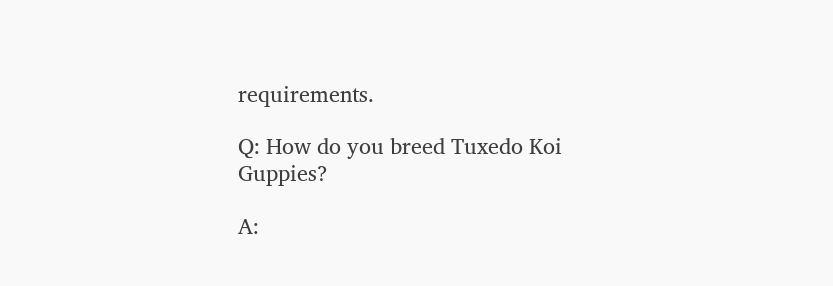requirements.

Q: How do you breed Tuxedo Koi Guppies?

A: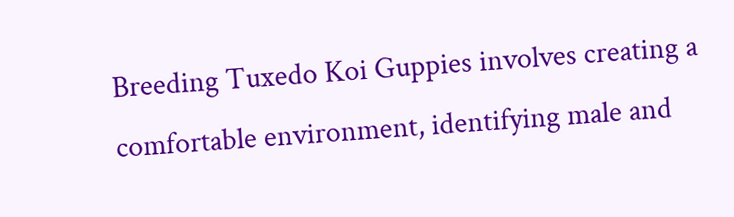Breeding Tuxedo Koi Guppies involves creating a comfortable environment, identifying male and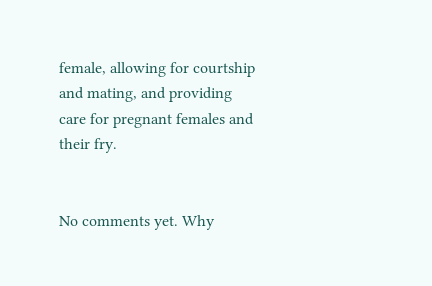female, allowing for courtship and mating, and providing care for pregnant females and their fry.


No comments yet. Why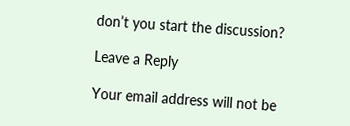don’t you start the discussion?

Leave a Reply

Your email address will not be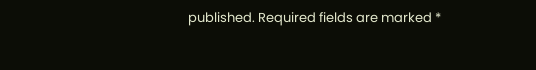published. Required fields are marked *